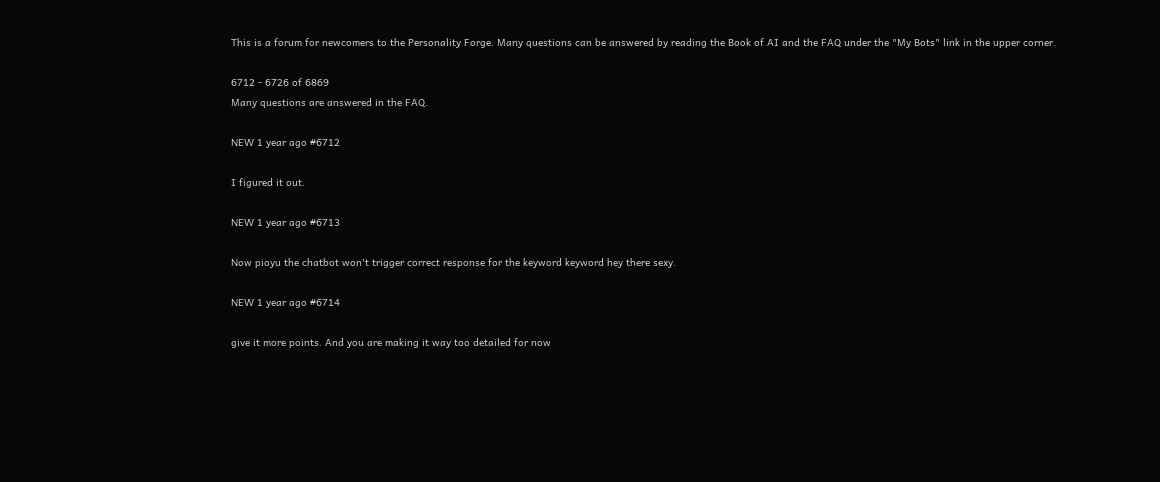This is a forum for newcomers to the Personality Forge. Many questions can be answered by reading the Book of AI and the FAQ under the "My Bots" link in the upper corner.

6712 - 6726 of 6869
Many questions are answered in the FAQ.

NEW 1 year ago #6712

I figured it out.

NEW 1 year ago #6713

Now pioyu the chatbot won't trigger correct response for the keyword keyword hey there sexy.

NEW 1 year ago #6714

give it more points. And you are making it way too detailed for now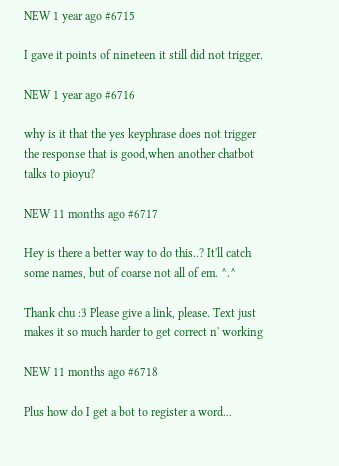NEW 1 year ago #6715

I gave it points of nineteen it still did not trigger.

NEW 1 year ago #6716

why is it that the yes keyphrase does not trigger the response that is good,when another chatbot talks to pioyu?

NEW 11 months ago #6717

Hey is there a better way to do this..? It'll catch some names, but of coarse not all of em. ^.^

Thank chu :3 Please give a link, please. Text just makes it so much harder to get correct n' working

NEW 11 months ago #6718

Plus how do I get a bot to register a word...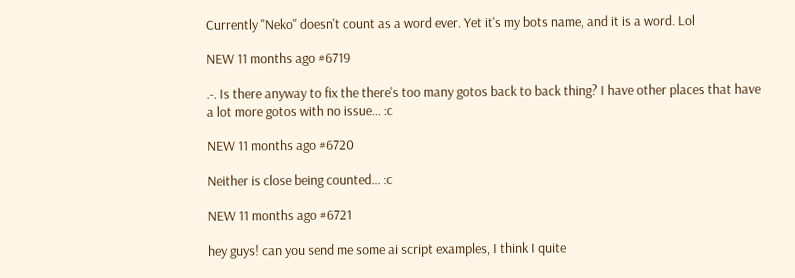Currently "Neko" doesn't count as a word ever. Yet it's my bots name, and it is a word. Lol

NEW 11 months ago #6719

.-. Is there anyway to fix the there's too many gotos back to back thing? I have other places that have a lot more gotos with no issue... :c

NEW 11 months ago #6720

Neither is close being counted... :c

NEW 11 months ago #6721

hey guys! can you send me some ai script examples, I think I quite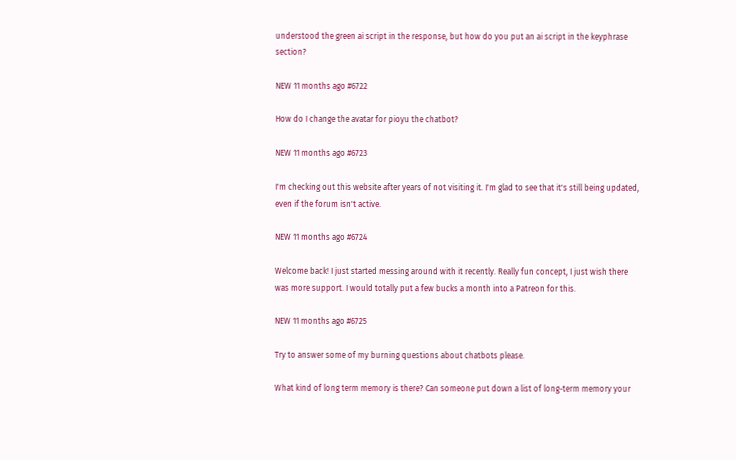understood the green ai script in the response, but how do you put an ai script in the keyphrase section?

NEW 11 months ago #6722

How do I change the avatar for pioyu the chatbot?

NEW 11 months ago #6723

I'm checking out this website after years of not visiting it. I'm glad to see that it's still being updated, even if the forum isn't active.

NEW 11 months ago #6724

Welcome back! I just started messing around with it recently. Really fun concept, I just wish there was more support. I would totally put a few bucks a month into a Patreon for this.

NEW 11 months ago #6725

Try to answer some of my burning questions about chatbots please.

What kind of long term memory is there? Can someone put down a list of long-term memory your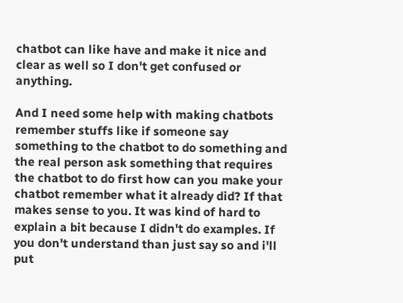chatbot can like have and make it nice and clear as well so I don't get confused or anything.

And I need some help with making chatbots remember stuffs like if someone say something to the chatbot to do something and the real person ask something that requires the chatbot to do first how can you make your chatbot remember what it already did? If that makes sense to you. It was kind of hard to explain a bit because I didn't do examples. If you don't understand than just say so and i'll put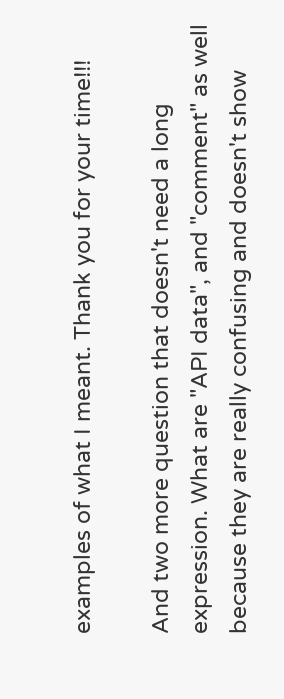examples of what I meant. Thank you for your time!!!

And two more question that doesn't need a long expression. What are "API data", and "comment" as well because they are really confusing and doesn't show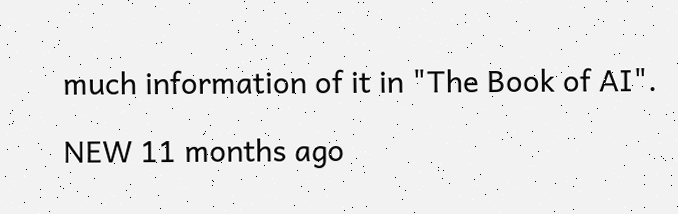much information of it in "The Book of AI".

NEW 11 months ago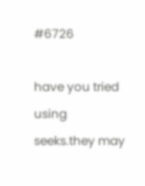#6726

have you tried using seeks.they may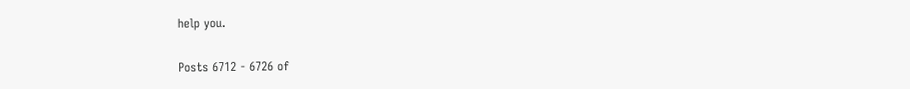help you.

Posts 6712 - 6726 of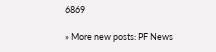6869

» More new posts: PF News